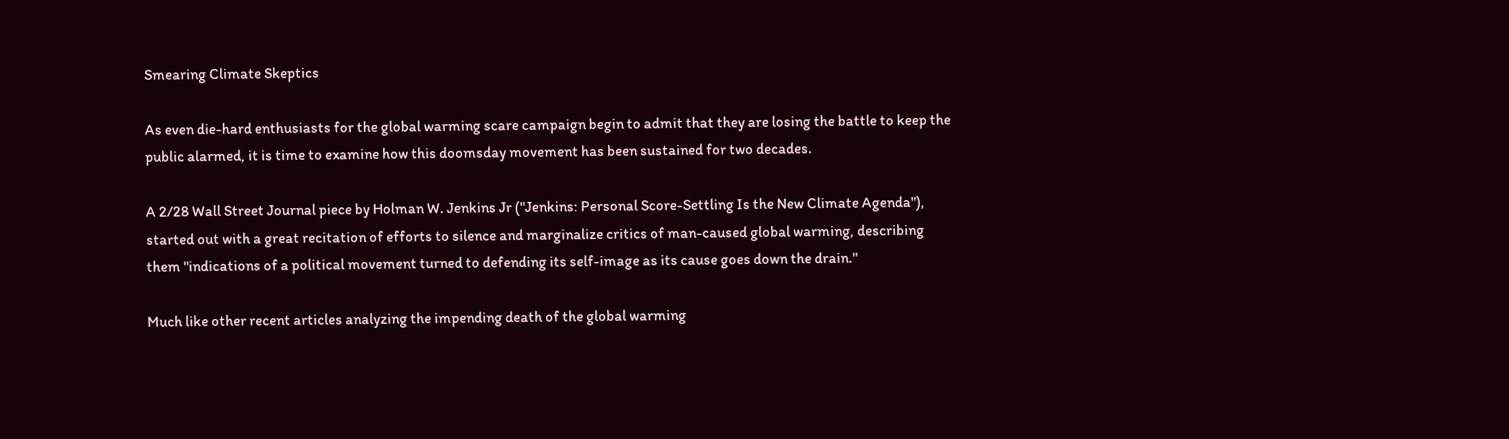Smearing Climate Skeptics

As even die-hard enthusiasts for the global warming scare campaign begin to admit that they are losing the battle to keep the public alarmed, it is time to examine how this doomsday movement has been sustained for two decades.

A 2/28 Wall Street Journal piece by Holman W. Jenkins Jr ("Jenkins: Personal Score-Settling Is the New Climate Agenda"), started out with a great recitation of efforts to silence and marginalize critics of man-caused global warming, describing them "indications of a political movement turned to defending its self-image as its cause goes down the drain."

Much like other recent articles analyzing the impending death of the global warming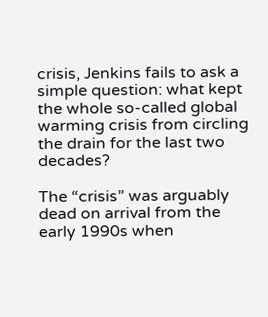crisis, Jenkins fails to ask a simple question: what kept the whole so-called global warming crisis from circling the drain for the last two decades?

The “crisis” was arguably dead on arrival from the early 1990s when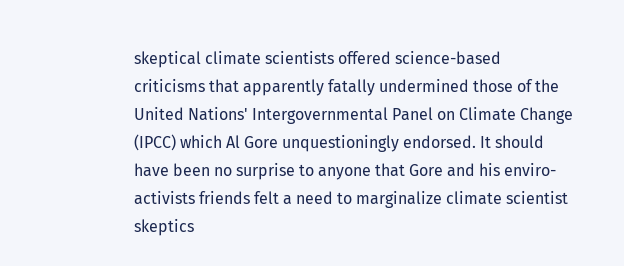skeptical climate scientists offered science-based criticisms that apparently fatally undermined those of the United Nations' Intergovernmental Panel on Climate Change (IPCC) which Al Gore unquestioningly endorsed. It should have been no surprise to anyone that Gore and his enviro-activists friends felt a need to marginalize climate scientist skeptics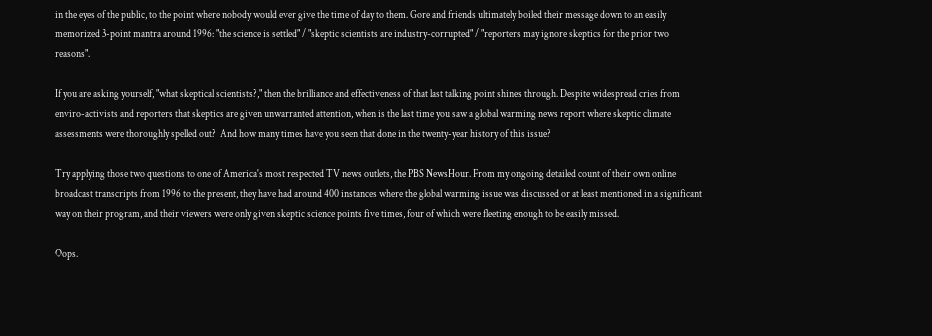in the eyes of the public, to the point where nobody would ever give the time of day to them. Gore and friends ultimately boiled their message down to an easily memorized 3-point mantra around 1996: "the science is settled" / "skeptic scientists are industry-corrupted" / "reporters may ignore skeptics for the prior two reasons".

If you are asking yourself, "what skeptical scientists?," then the brilliance and effectiveness of that last talking point shines through. Despite widespread cries from enviro-activists and reporters that skeptics are given unwarranted attention, when is the last time you saw a global warming news report where skeptic climate assessments were thoroughly spelled out?  And how many times have you seen that done in the twenty-year history of this issue?

Try applying those two questions to one of America's most respected TV news outlets, the PBS NewsHour. From my ongoing detailed count of their own online broadcast transcripts from 1996 to the present, they have had around 400 instances where the global warming issue was discussed or at least mentioned in a significant way on their program, and their viewers were only given skeptic science points five times, four of which were fleeting enough to be easily missed.

Oops.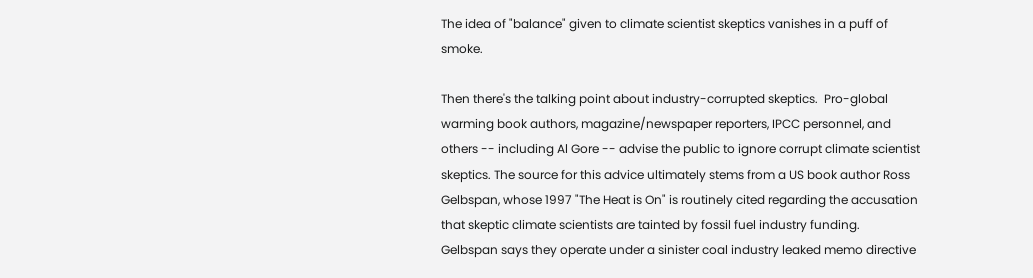The idea of "balance" given to climate scientist skeptics vanishes in a puff of smoke.

Then there's the talking point about industry-corrupted skeptics.  Pro-global warming book authors, magazine/newspaper reporters, IPCC personnel, and others -- including Al Gore -- advise the public to ignore corrupt climate scientist skeptics. The source for this advice ultimately stems from a US book author Ross Gelbspan, whose 1997 "The Heat is On" is routinely cited regarding the accusation that skeptic climate scientists are tainted by fossil fuel industry funding.  Gelbspan says they operate under a sinister coal industry leaked memo directive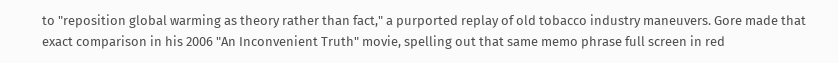to "reposition global warming as theory rather than fact," a purported replay of old tobacco industry maneuvers. Gore made that exact comparison in his 2006 "An Inconvenient Truth" movie, spelling out that same memo phrase full screen in red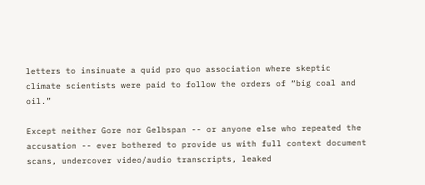letters to insinuate a quid pro quo association where skeptic climate scientists were paid to follow the orders of “big coal and oil.”

Except neither Gore nor Gelbspan -- or anyone else who repeated the accusation -- ever bothered to provide us with full context document scans, undercover video/audio transcripts, leaked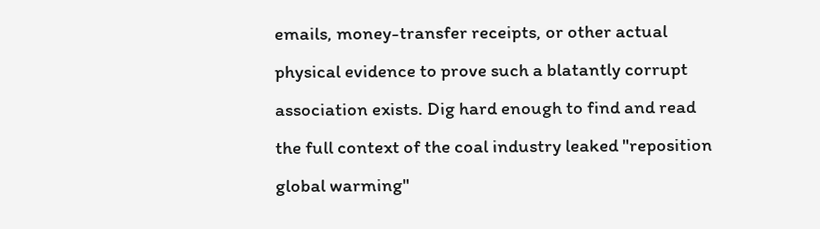emails, money-transfer receipts, or other actual physical evidence to prove such a blatantly corrupt association exists. Dig hard enough to find and read the full context of the coal industry leaked "reposition global warming"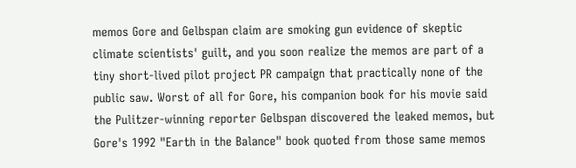memos Gore and Gelbspan claim are smoking gun evidence of skeptic climate scientists' guilt, and you soon realize the memos are part of a tiny short-lived pilot project PR campaign that practically none of the public saw. Worst of all for Gore, his companion book for his movie said the Pulitzer-winning reporter Gelbspan discovered the leaked memos, but Gore's 1992 "Earth in the Balance" book quoted from those same memos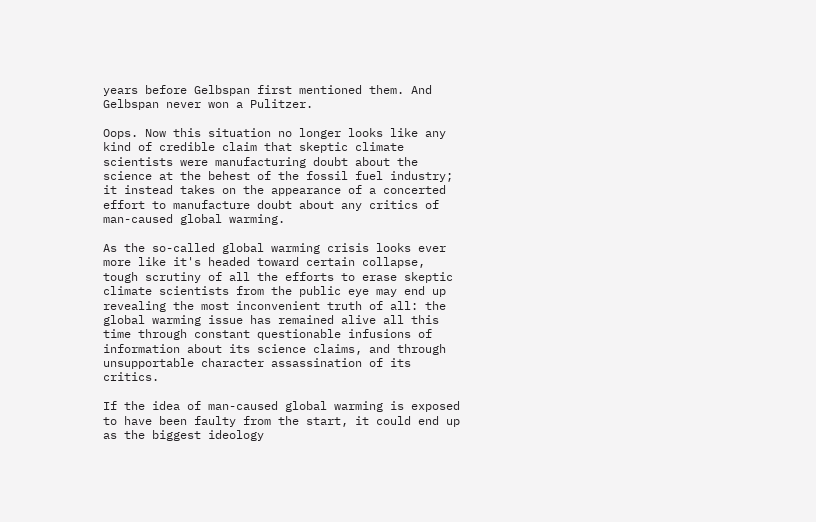years before Gelbspan first mentioned them. And Gelbspan never won a Pulitzer.

Oops. Now this situation no longer looks like any kind of credible claim that skeptic climate scientists were manufacturing doubt about the science at the behest of the fossil fuel industry; it instead takes on the appearance of a concerted effort to manufacture doubt about any critics of man-caused global warming.

As the so-called global warming crisis looks ever more like it's headed toward certain collapse, tough scrutiny of all the efforts to erase skeptic climate scientists from the public eye may end up revealing the most inconvenient truth of all: the global warming issue has remained alive all this time through constant questionable infusions of information about its science claims, and through unsupportable character assassination of its critics.

If the idea of man-caused global warming is exposed to have been faulty from the start, it could end up as the biggest ideology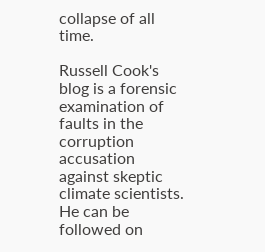collapse of all time.

Russell Cook's blog is a forensic examination of faults in the corruption accusation against skeptic climate scientists. He can be followed on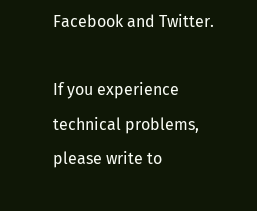Facebook and Twitter.

If you experience technical problems, please write to